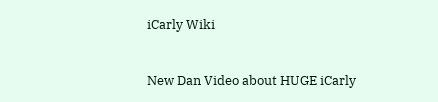iCarly Wiki


New Dan Video about HUGE iCarly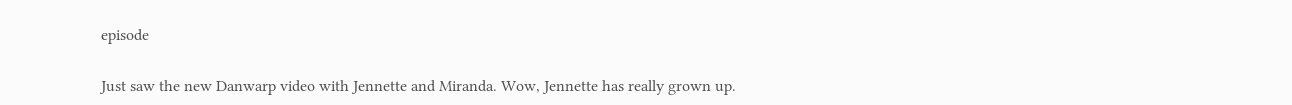episode

Just saw the new Danwarp video with Jennette and Miranda. Wow, Jennette has really grown up.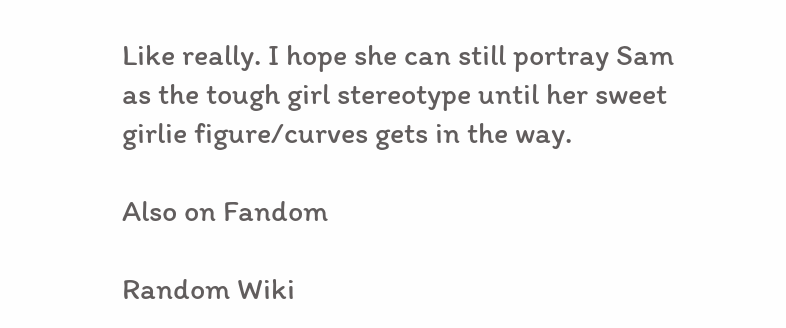Like really. I hope she can still portray Sam as the tough girl stereotype until her sweet girlie figure/curves gets in the way.

Also on Fandom

Random Wiki